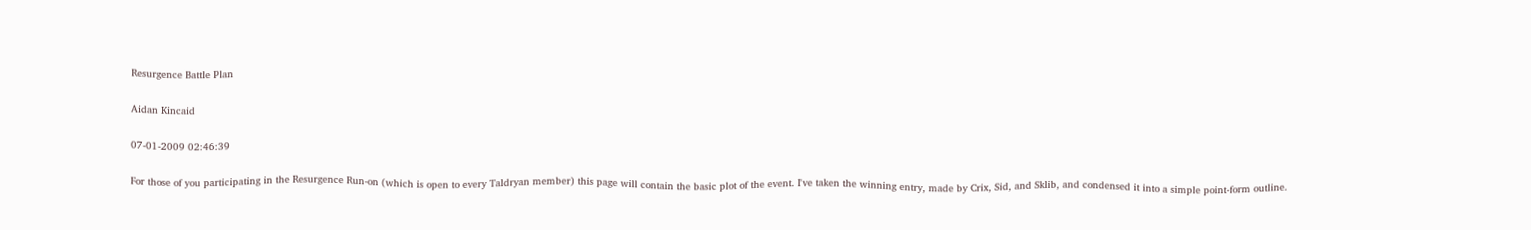Resurgence Battle Plan

Aidan Kincaid

07-01-2009 02:46:39

For those of you participating in the Resurgence Run-on (which is open to every Taldryan member) this page will contain the basic plot of the event. I've taken the winning entry, made by Crix, Sid, and Sklib, and condensed it into a simple point-form outline.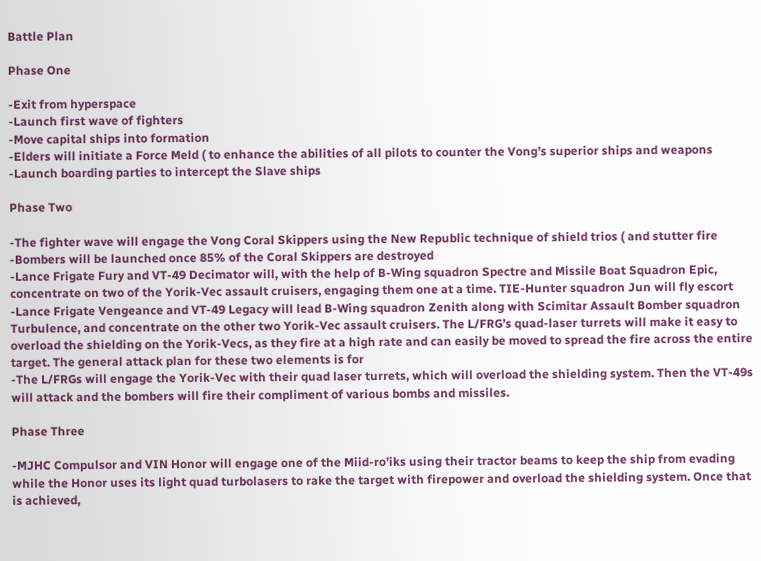Battle Plan

Phase One

-Exit from hyperspace
-Launch first wave of fighters
-Move capital ships into formation
-Elders will initiate a Force Meld ( to enhance the abilities of all pilots to counter the Vong’s superior ships and weapons
-Launch boarding parties to intercept the Slave ships

Phase Two

-The fighter wave will engage the Vong Coral Skippers using the New Republic technique of shield trios ( and stutter fire
-Bombers will be launched once 85% of the Coral Skippers are destroyed
-Lance Frigate Fury and VT-49 Decimator will, with the help of B-Wing squadron Spectre and Missile Boat Squadron Epic, concentrate on two of the Yorik-Vec assault cruisers, engaging them one at a time. TIE-Hunter squadron Jun will fly escort
-Lance Frigate Vengeance and VT-49 Legacy will lead B-Wing squadron Zenith along with Scimitar Assault Bomber squadron Turbulence, and concentrate on the other two Yorik-Vec assault cruisers. The L/FRG’s quad-laser turrets will make it easy to overload the shielding on the Yorik-Vecs, as they fire at a high rate and can easily be moved to spread the fire across the entire target. The general attack plan for these two elements is for
-The L/FRGs will engage the Yorik-Vec with their quad laser turrets, which will overload the shielding system. Then the VT-49s will attack and the bombers will fire their compliment of various bombs and missiles.

Phase Three

-MJHC Compulsor and VIN Honor will engage one of the Miid-ro’iks using their tractor beams to keep the ship from evading while the Honor uses its light quad turbolasers to rake the target with firepower and overload the shielding system. Once that is achieved,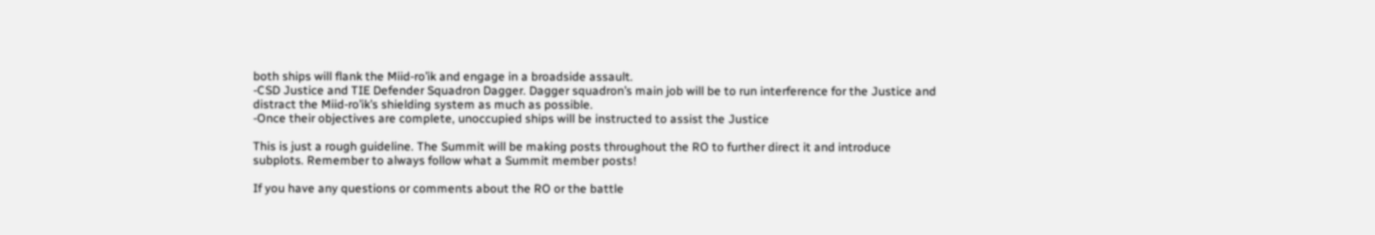both ships will flank the Miid-ro’ik and engage in a broadside assault.
-CSD Justice and TIE Defender Squadron Dagger. Dagger squadron’s main job will be to run interference for the Justice and distract the Miid-ro’ik’s shielding system as much as possible.
-Once their objectives are complete, unoccupied ships will be instructed to assist the Justice

This is just a rough guideline. The Summit will be making posts throughout the RO to further direct it and introduce subplots. Remember to always follow what a Summit member posts!

If you have any questions or comments about the RO or the battle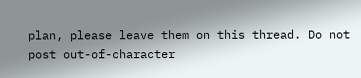plan, please leave them on this thread. Do not post out-of-character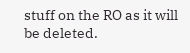stuff on the RO as it will be deleted.